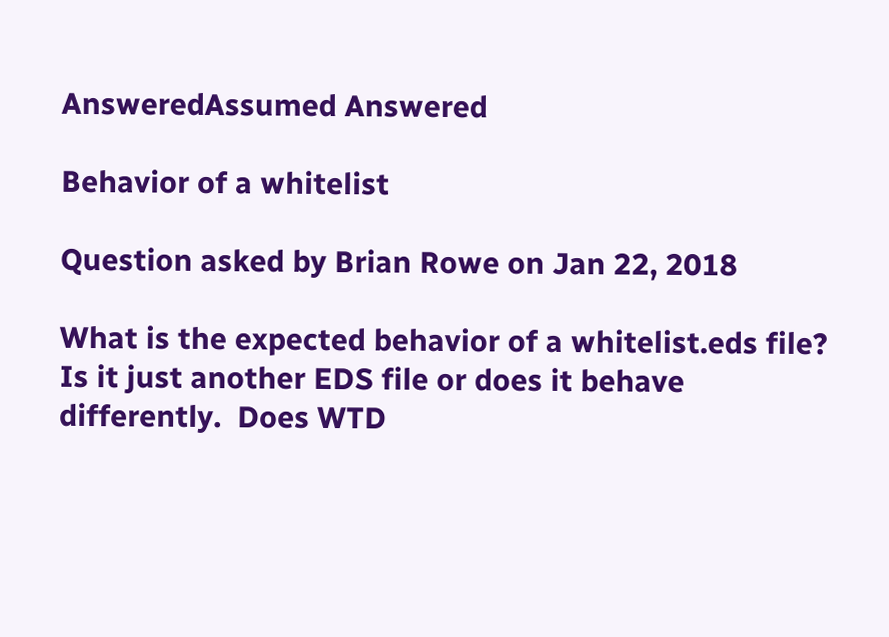AnsweredAssumed Answered

Behavior of a whitelist

Question asked by Brian Rowe on Jan 22, 2018

What is the expected behavior of a whitelist.eds file?  Is it just another EDS file or does it behave differently.  Does WTD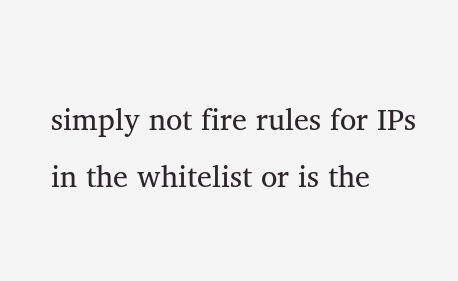simply not fire rules for IPs in the whitelist or is the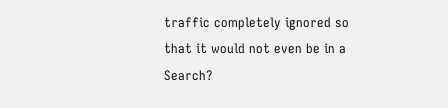traffic completely ignored so that it would not even be in a Search?